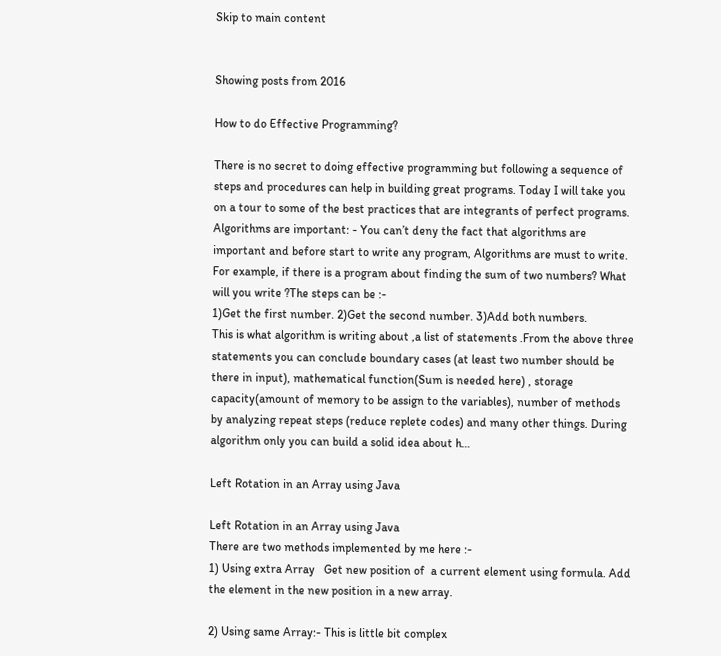Skip to main content


Showing posts from 2016

How to do Effective Programming?

There is no secret to doing effective programming but following a sequence of steps and procedures can help in building great programs. Today I will take you on a tour to some of the best practices that are integrants of perfect programs.
Algorithms are important: - You can’t deny the fact that algorithms are important and before start to write any program, Algorithms are must to write. For example, if there is a program about finding the sum of two numbers? What will you write ?The steps can be :-
1)Get the first number. 2)Get the second number. 3)Add both numbers.
This is what algorithm is writing about ,a list of statements .From the above three statements you can conclude boundary cases (at least two number should be there in input), mathematical function(Sum is needed here) , storage capacity(amount of memory to be assign to the variables), number of methods by analyzing repeat steps (reduce replete codes) and many other things. During algorithm only you can build a solid idea about h…

Left Rotation in an Array using Java

Left Rotation in an Array using Java
There are two methods implemented by me here :-
1) Using extra Array   Get new position of  a current element using formula. Add the element in the new position in a new array.

2) Using same Array:- This is little bit complex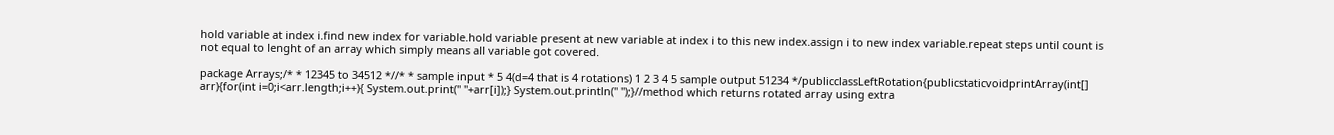hold variable at index i.find new index for variable.hold variable present at new variable at index i to this new index.assign i to new index variable.repeat steps until count is not equal to lenght of an array which simply means all variable got covered.

package Arrays;/* * 12345 to 34512 *//* * sample input * 5 4(d=4 that is 4 rotations) 1 2 3 4 5 sample output 51234 */publicclassLeftRotation{publicstaticvoidprintArray(int[] arr){for(int i=0;i<arr.length;i++){ System.out.print(" "+arr[i]);} System.out.println(" ");}//method which returns rotated array using extra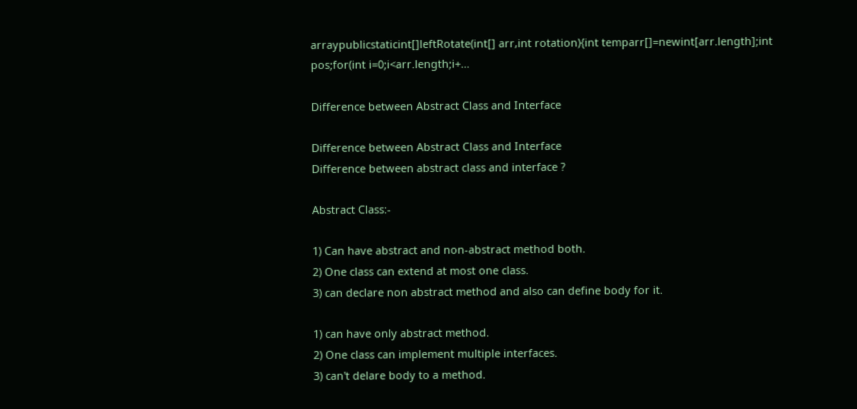arraypublicstaticint[]leftRotate(int[] arr,int rotation){int temparr[]=newint[arr.length];int pos;for(int i=0;i<arr.length;i+…

Difference between Abstract Class and Interface

Difference between Abstract Class and Interface
Difference between abstract class and interface ?

Abstract Class:-

1) Can have abstract and non-abstract method both.
2) One class can extend at most one class.
3) can declare non abstract method and also can define body for it.

1) can have only abstract method.
2) One class can implement multiple interfaces.
3) can't delare body to a method.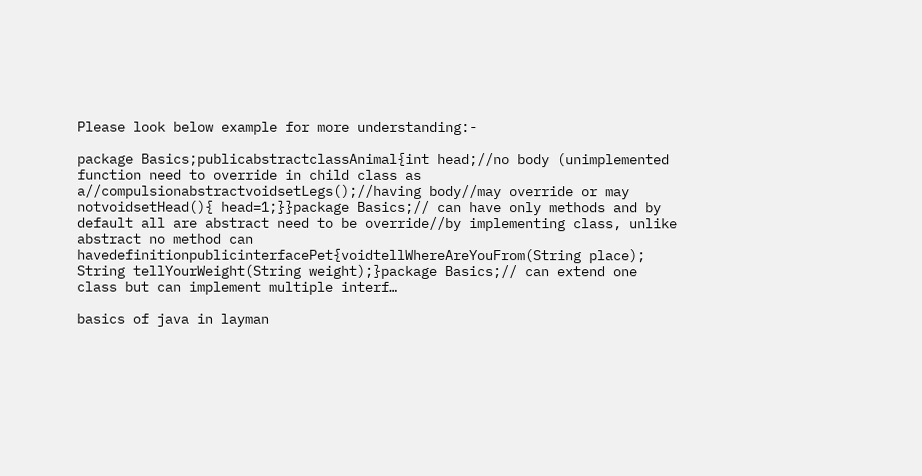Please look below example for more understanding:-

package Basics;publicabstractclassAnimal{int head;//no body (unimplemented function need to override in child class as a//compulsionabstractvoidsetLegs();//having body//may override or may notvoidsetHead(){ head=1;}}package Basics;// can have only methods and by default all are abstract need to be override//by implementing class, unlike abstract no method can havedefinitionpublicinterfacePet{voidtellWhereAreYouFrom(String place); String tellYourWeight(String weight);}package Basics;// can extend one class but can implement multiple interf…

basics of java in layman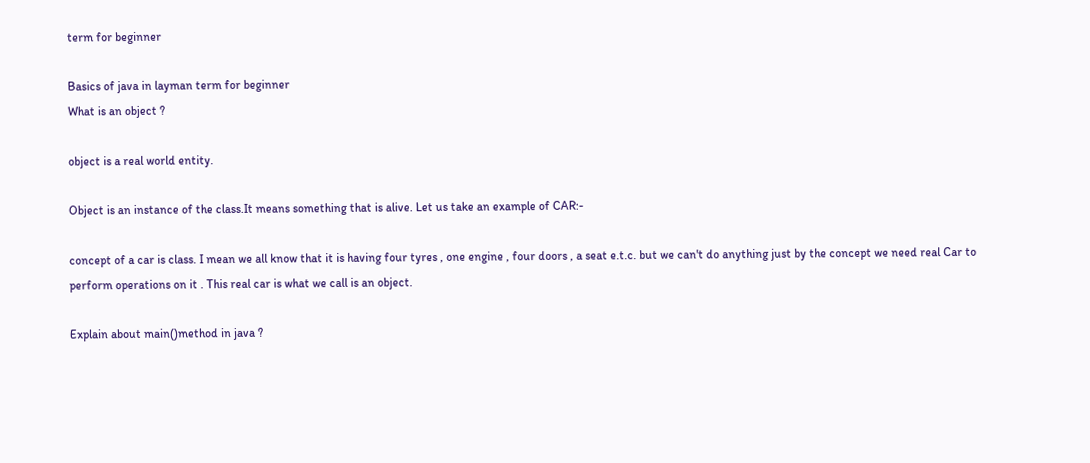term for beginner

Basics of java in layman term for beginner
What is an object ?

object is a real world entity.

Object is an instance of the class.It means something that is alive. Let us take an example of CAR:-

concept of a car is class. I mean we all know that it is having four tyres , one engine , four doors , a seat e.t.c. but we can't do anything just by the concept we need real Car to perform operations on it . This real car is what we call is an object.

Explain about main()method in java ?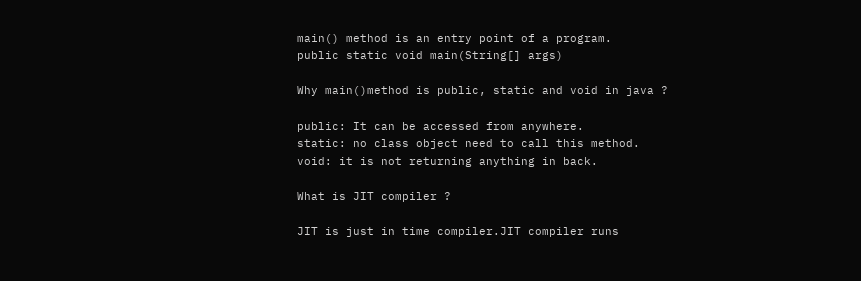main() method is an entry point of a program.
public static void main(String[] args)

Why main()method is public, static and void in java ?

public: It can be accessed from anywhere.
static: no class object need to call this method.
void: it is not returning anything in back.

What is JIT compiler ?

JIT is just in time compiler.JIT compiler runs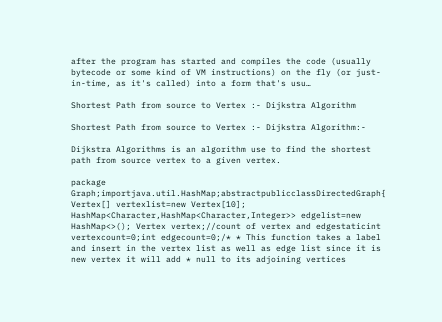after the program has started and compiles the code (usually bytecode or some kind of VM instructions) on the fly (or just-in-time, as it's called) into a form that's usu…

Shortest Path from source to Vertex :- Dijkstra Algorithm

Shortest Path from source to Vertex :- Dijkstra Algorithm:-

Dijkstra Algorithms is an algorithm use to find the shortest path from source vertex to a given vertex.

package Graph;importjava.util.HashMap;abstractpublicclassDirectedGraph{ Vertex[] vertexlist=new Vertex[10]; HashMap<Character,HashMap<Character,Integer>> edgelist=new HashMap<>(); Vertex vertex;//count of vertex and edgestaticint vertexcount=0;int edgecount=0;/* * This function takes a label and insert in the vertex list as well as edge list since it is new vertex it will add * null to its adjoining vertices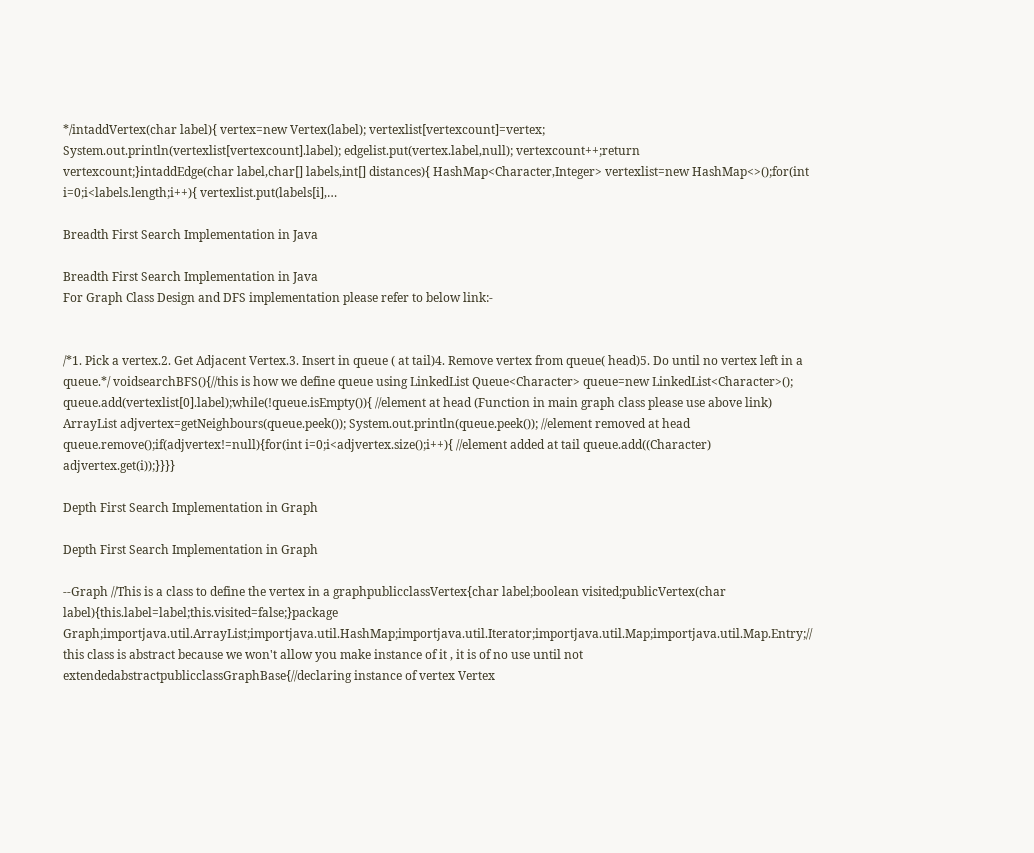*/intaddVertex(char label){ vertex=new Vertex(label); vertexlist[vertexcount]=vertex; System.out.println(vertexlist[vertexcount].label); edgelist.put(vertex.label,null); vertexcount++;return vertexcount;}intaddEdge(char label,char[] labels,int[] distances){ HashMap<Character,Integer> vertexlist=new HashMap<>();for(int i=0;i<labels.length;i++){ vertexlist.put(labels[i],…

Breadth First Search Implementation in Java

Breadth First Search Implementation in Java
For Graph Class Design and DFS implementation please refer to below link:-


/*1. Pick a vertex.2. Get Adjacent Vertex.3. Insert in queue ( at tail)4. Remove vertex from queue( head)5. Do until no vertex left in a queue.*/ voidsearchBFS(){//this is how we define queue using LinkedList Queue<Character> queue=new LinkedList<Character>(); queue.add(vertexlist[0].label);while(!queue.isEmpty()){ //element at head (Function in main graph class please use above link) ArrayList adjvertex=getNeighbours(queue.peek()); System.out.println(queue.peek()); //element removed at head queue.remove();if(adjvertex!=null){for(int i=0;i<adjvertex.size();i++){ //element added at tail queue.add((Character) adjvertex.get(i));}}}}

Depth First Search Implementation in Graph

Depth First Search Implementation in Graph

--Graph //This is a class to define the vertex in a graphpublicclassVertex{char label;boolean visited;publicVertex(char label){this.label=label;this.visited=false;}package Graph;importjava.util.ArrayList;importjava.util.HashMap;importjava.util.Iterator;importjava.util.Map;importjava.util.Map.Entry;// this class is abstract because we won't allow you make instance of it , it is of no use until not extendedabstractpublicclassGraphBase{//declaring instance of vertex Vertex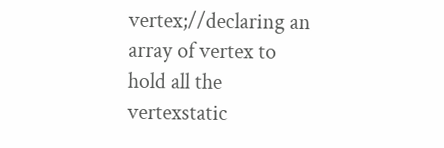vertex;//declaring an array of vertex to hold all the vertexstatic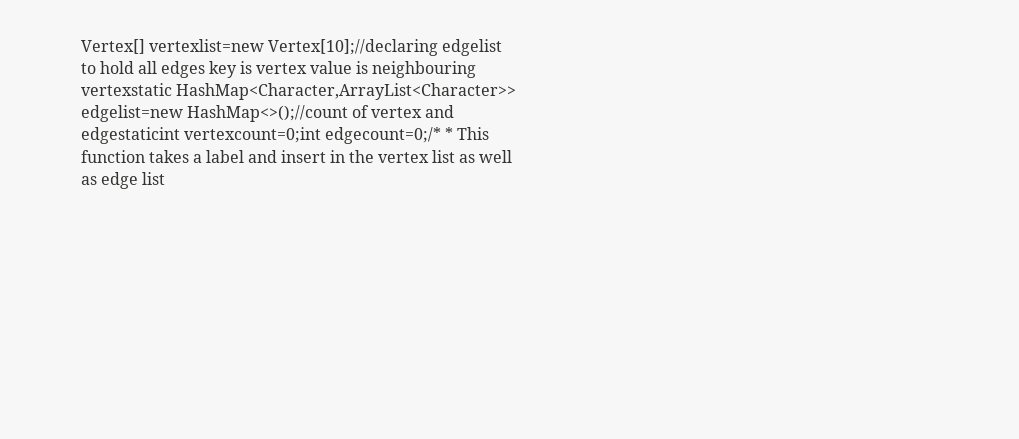Vertex[] vertexlist=new Vertex[10];//declaring edgelist to hold all edges key is vertex value is neighbouring vertexstatic HashMap<Character,ArrayList<Character>> edgelist=new HashMap<>();//count of vertex and edgestaticint vertexcount=0;int edgecount=0;/* * This function takes a label and insert in the vertex list as well as edge list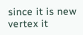since it is new vertex it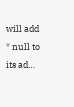will add * null to its ad…